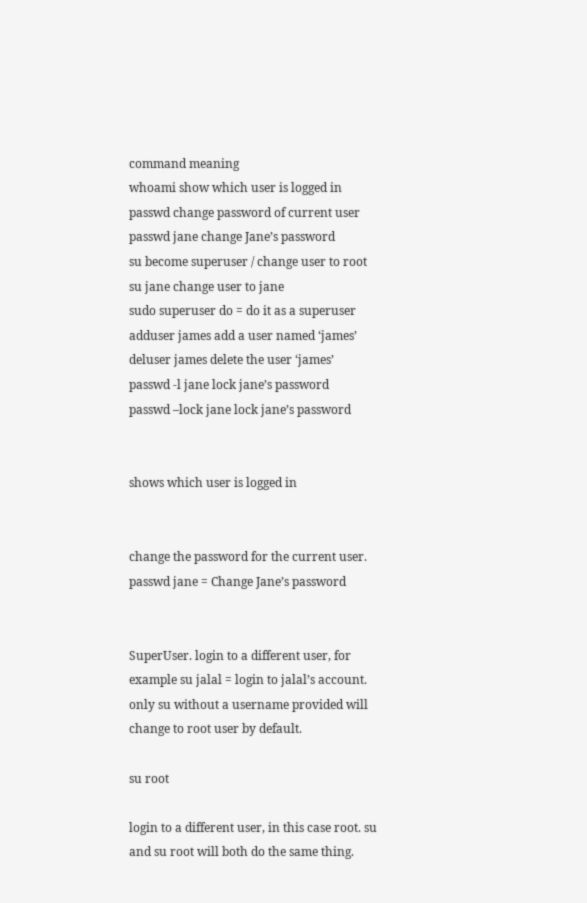command meaning
whoami show which user is logged in
passwd change password of current user
passwd jane change Jane’s password
su become superuser / change user to root
su jane change user to jane
sudo superuser do = do it as a superuser
adduser james add a user named ‘james’
deluser james delete the user ‘james’
passwd -l jane lock jane’s password
passwd –lock jane lock jane’s password


shows which user is logged in


change the password for the current user. passwd jane = Change Jane’s password


SuperUser. login to a different user, for example su jalal = login to jalal’s account. only su without a username provided will change to root user by default.

su root

login to a different user, in this case root. su and su root will both do the same thing.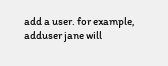add a user. for example, adduser jane will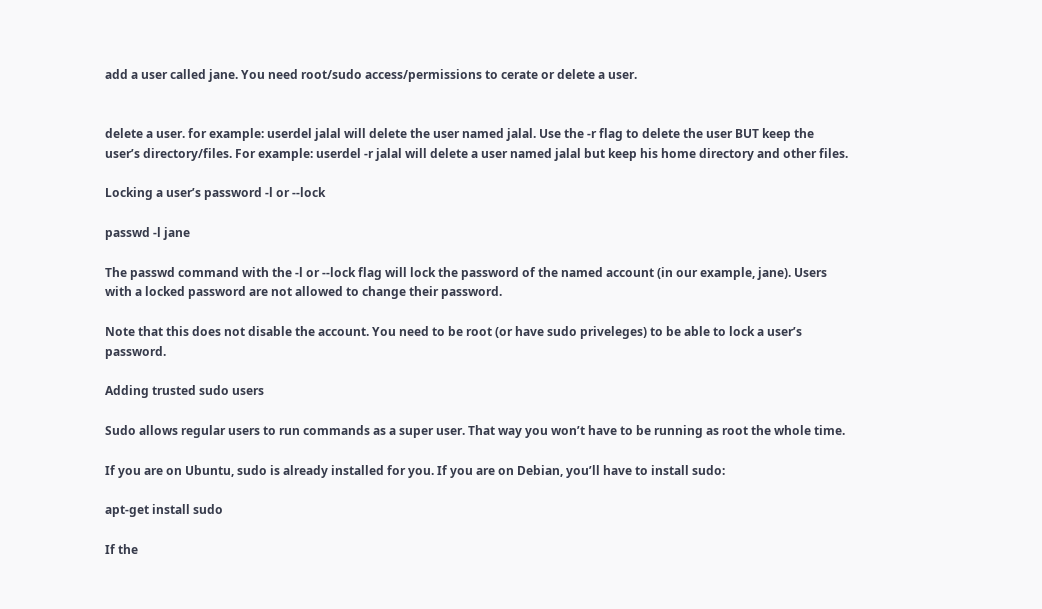add a user called jane. You need root/sudo access/permissions to cerate or delete a user.


delete a user. for example: userdel jalal will delete the user named jalal. Use the -r flag to delete the user BUT keep the user’s directory/files. For example: userdel -r jalal will delete a user named jalal but keep his home directory and other files.

Locking a user’s password -l or --lock

passwd -l jane

The passwd command with the -l or --lock flag will lock the password of the named account (in our example, jane). Users with a locked password are not allowed to change their password.

Note that this does not disable the account. You need to be root (or have sudo priveleges) to be able to lock a user’s password.

Adding trusted sudo users

Sudo allows regular users to run commands as a super user. That way you won’t have to be running as root the whole time.

If you are on Ubuntu, sudo is already installed for you. If you are on Debian, you’ll have to install sudo:

apt-get install sudo

If the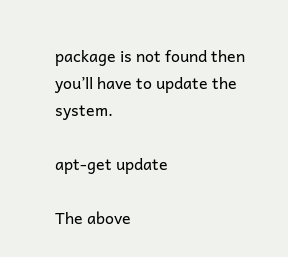package is not found then you’ll have to update the system.

apt-get update

The above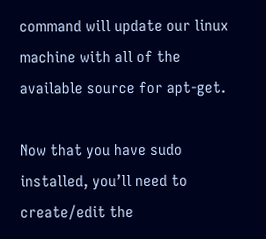command will update our linux machine with all of the available source for apt-get.

Now that you have sudo installed, you’ll need to create/edit the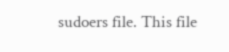sudoers file. This file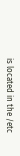is located in the /etc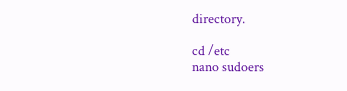directory.

cd /etc
nano sudoers